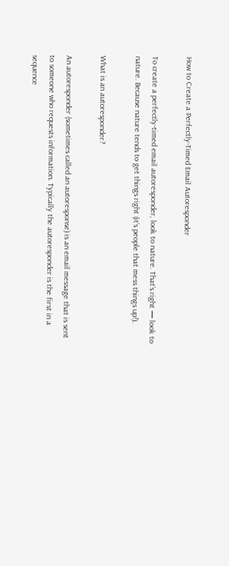How to Create a Perfectly-Timed Email Autoresponder

To create a perfectly-timed email autoresponder, look to nature. That’s right — look to nature. Because nature tends to get things right (it’s people that mess things up!).

What is an autoresponder?

An autoresponder (sometimes called an autoresponse) is an email message that is sent to someone who requests information. Typically the autoresponder is the first in a sequence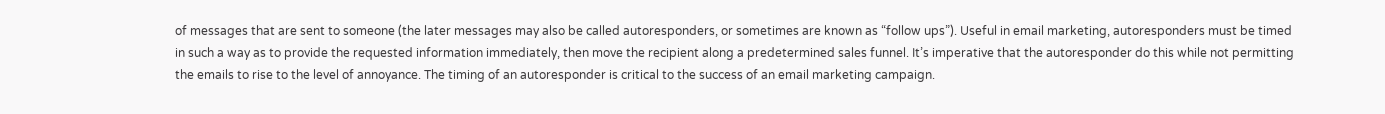of messages that are sent to someone (the later messages may also be called autoresponders, or sometimes are known as “follow ups”). Useful in email marketing, autoresponders must be timed in such a way as to provide the requested information immediately, then move the recipient along a predetermined sales funnel. It’s imperative that the autoresponder do this while not permitting the emails to rise to the level of annoyance. The timing of an autoresponder is critical to the success of an email marketing campaign.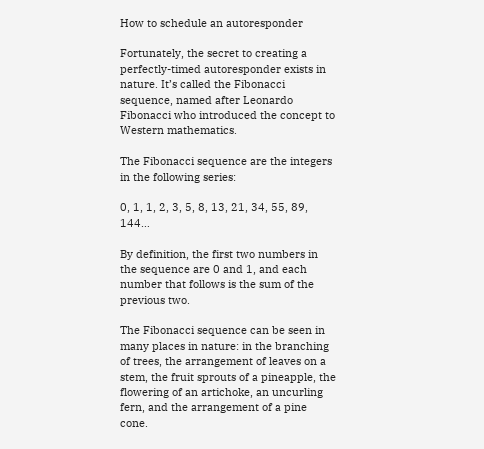How to schedule an autoresponder

Fortunately, the secret to creating a perfectly-timed autoresponder exists in nature. It’s called the Fibonacci sequence, named after Leonardo Fibonacci who introduced the concept to Western mathematics.

The Fibonacci sequence are the integers in the following series:

0, 1, 1, 2, 3, 5, 8, 13, 21, 34, 55, 89, 144…

By definition, the first two numbers in the sequence are 0 and 1, and each number that follows is the sum of the previous two.

The Fibonacci sequence can be seen in many places in nature: in the branching of trees, the arrangement of leaves on a stem, the fruit sprouts of a pineapple, the flowering of an artichoke, an uncurling fern, and the arrangement of a pine cone.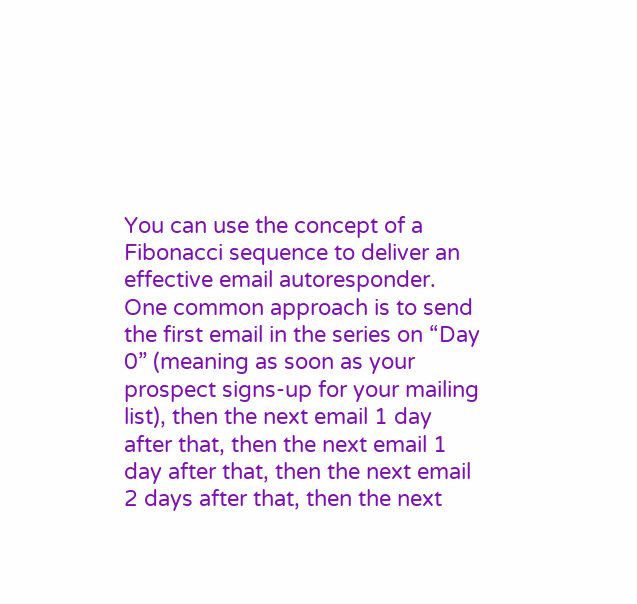You can use the concept of a Fibonacci sequence to deliver an effective email autoresponder. One common approach is to send the first email in the series on “Day 0” (meaning as soon as your prospect signs-up for your mailing list), then the next email 1 day after that, then the next email 1 day after that, then the next email 2 days after that, then the next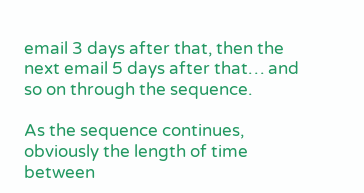email 3 days after that, then the next email 5 days after that… and so on through the sequence.

As the sequence continues, obviously the length of time between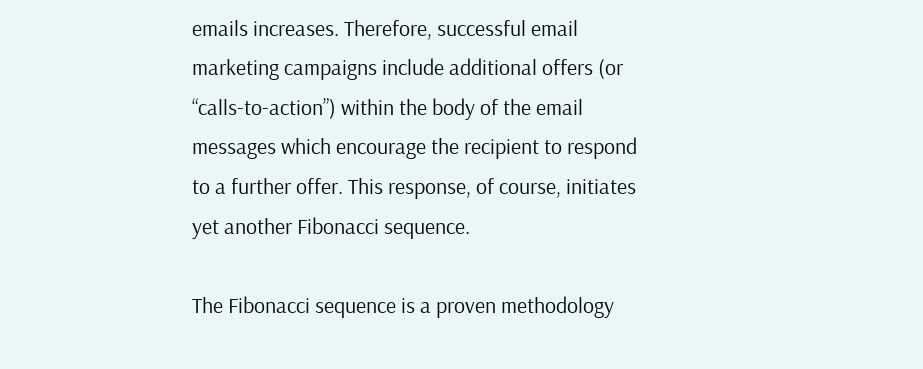emails increases. Therefore, successful email marketing campaigns include additional offers (or “calls-to-action”) within the body of the email messages which encourage the recipient to respond to a further offer. This response, of course, initiates yet another Fibonacci sequence.

The Fibonacci sequence is a proven methodology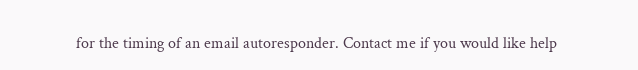for the timing of an email autoresponder. Contact me if you would like help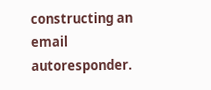constructing an email autoresponder.